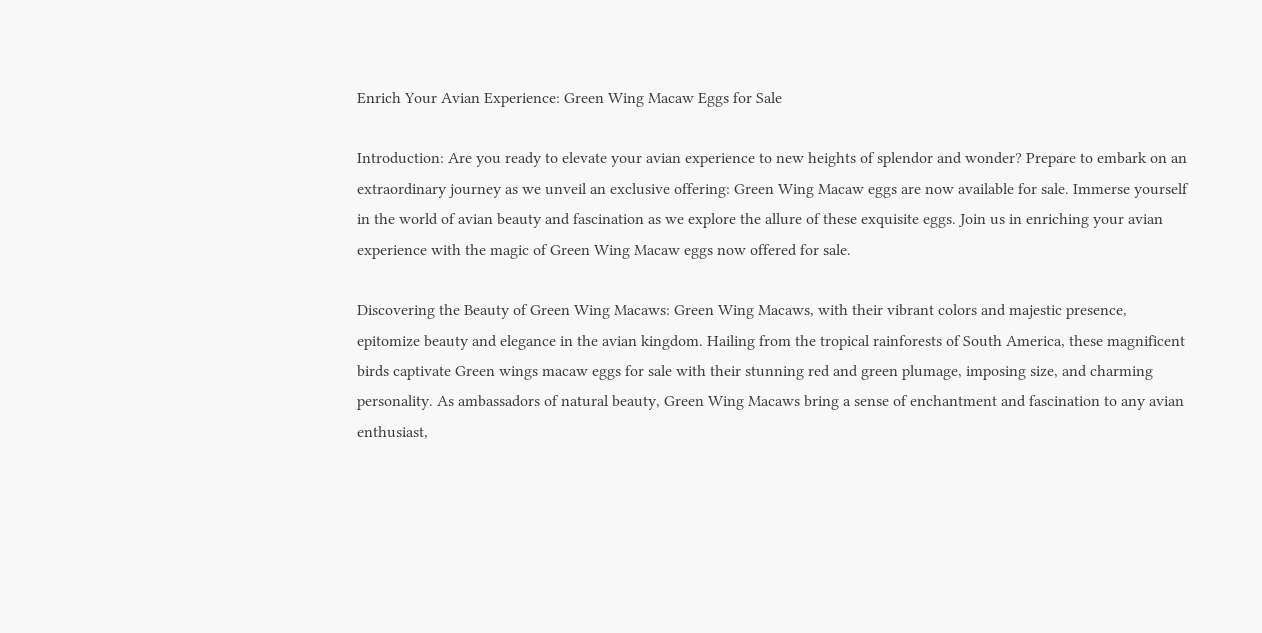Enrich Your Avian Experience: Green Wing Macaw Eggs for Sale

Introduction: Are you ready to elevate your avian experience to new heights of splendor and wonder? Prepare to embark on an extraordinary journey as we unveil an exclusive offering: Green Wing Macaw eggs are now available for sale. Immerse yourself in the world of avian beauty and fascination as we explore the allure of these exquisite eggs. Join us in enriching your avian experience with the magic of Green Wing Macaw eggs now offered for sale.

Discovering the Beauty of Green Wing Macaws: Green Wing Macaws, with their vibrant colors and majestic presence, epitomize beauty and elegance in the avian kingdom. Hailing from the tropical rainforests of South America, these magnificent birds captivate Green wings macaw eggs for sale with their stunning red and green plumage, imposing size, and charming personality. As ambassadors of natural beauty, Green Wing Macaws bring a sense of enchantment and fascination to any avian enthusiast,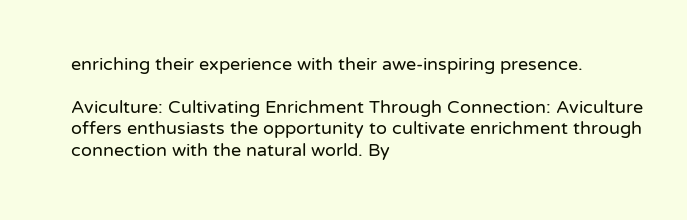enriching their experience with their awe-inspiring presence.

Aviculture: Cultivating Enrichment Through Connection: Aviculture offers enthusiasts the opportunity to cultivate enrichment through connection with the natural world. By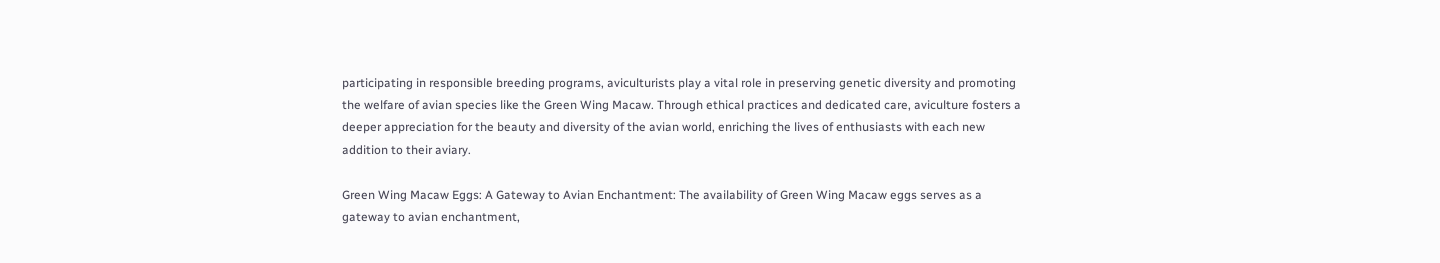participating in responsible breeding programs, aviculturists play a vital role in preserving genetic diversity and promoting the welfare of avian species like the Green Wing Macaw. Through ethical practices and dedicated care, aviculture fosters a deeper appreciation for the beauty and diversity of the avian world, enriching the lives of enthusiasts with each new addition to their aviary.

Green Wing Macaw Eggs: A Gateway to Avian Enchantment: The availability of Green Wing Macaw eggs serves as a gateway to avian enchantment,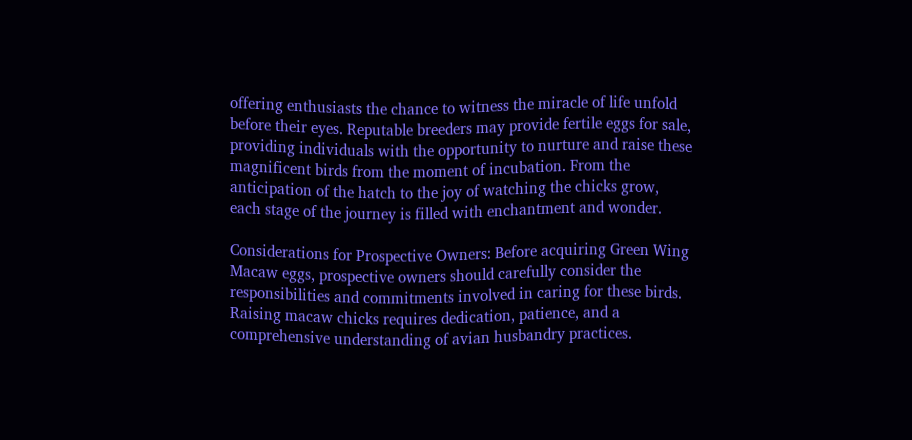offering enthusiasts the chance to witness the miracle of life unfold before their eyes. Reputable breeders may provide fertile eggs for sale, providing individuals with the opportunity to nurture and raise these magnificent birds from the moment of incubation. From the anticipation of the hatch to the joy of watching the chicks grow, each stage of the journey is filled with enchantment and wonder.

Considerations for Prospective Owners: Before acquiring Green Wing Macaw eggs, prospective owners should carefully consider the responsibilities and commitments involved in caring for these birds. Raising macaw chicks requires dedication, patience, and a comprehensive understanding of avian husbandry practices.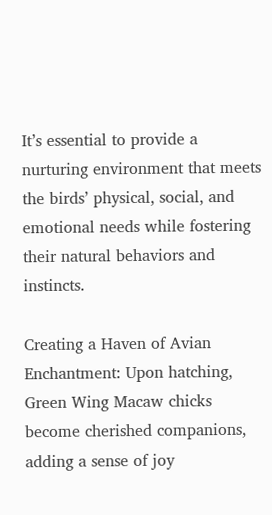It’s essential to provide a nurturing environment that meets the birds’ physical, social, and emotional needs while fostering their natural behaviors and instincts.

Creating a Haven of Avian Enchantment: Upon hatching, Green Wing Macaw chicks become cherished companions, adding a sense of joy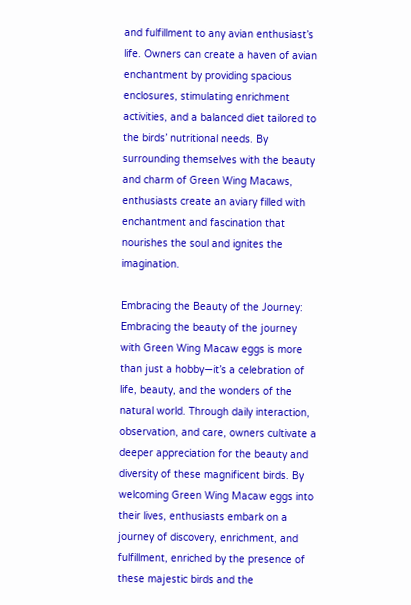and fulfillment to any avian enthusiast’s life. Owners can create a haven of avian enchantment by providing spacious enclosures, stimulating enrichment activities, and a balanced diet tailored to the birds’ nutritional needs. By surrounding themselves with the beauty and charm of Green Wing Macaws, enthusiasts create an aviary filled with enchantment and fascination that nourishes the soul and ignites the imagination.

Embracing the Beauty of the Journey: Embracing the beauty of the journey with Green Wing Macaw eggs is more than just a hobby—it’s a celebration of life, beauty, and the wonders of the natural world. Through daily interaction, observation, and care, owners cultivate a deeper appreciation for the beauty and diversity of these magnificent birds. By welcoming Green Wing Macaw eggs into their lives, enthusiasts embark on a journey of discovery, enrichment, and fulfillment, enriched by the presence of these majestic birds and the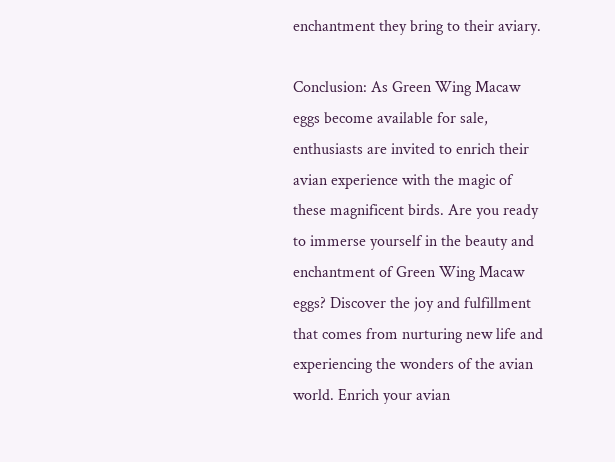enchantment they bring to their aviary.

Conclusion: As Green Wing Macaw eggs become available for sale, enthusiasts are invited to enrich their avian experience with the magic of these magnificent birds. Are you ready to immerse yourself in the beauty and enchantment of Green Wing Macaw eggs? Discover the joy and fulfillment that comes from nurturing new life and experiencing the wonders of the avian world. Enrich your avian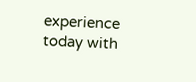experience today with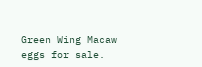Green Wing Macaw eggs for sale.